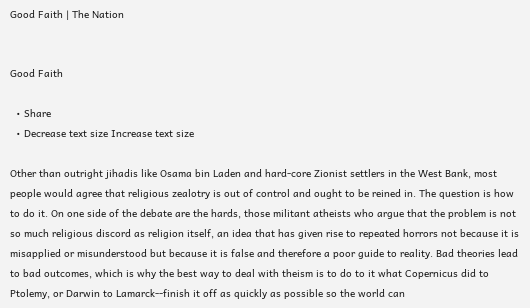Good Faith | The Nation


Good Faith

  • Share
  • Decrease text size Increase text size

Other than outright jihadis like Osama bin Laden and hard-core Zionist settlers in the West Bank, most people would agree that religious zealotry is out of control and ought to be reined in. The question is how to do it. On one side of the debate are the hards, those militant atheists who argue that the problem is not so much religious discord as religion itself, an idea that has given rise to repeated horrors not because it is misapplied or misunderstood but because it is false and therefore a poor guide to reality. Bad theories lead to bad outcomes, which is why the best way to deal with theism is to do to it what Copernicus did to Ptolemy, or Darwin to Lamarck--finish it off as quickly as possible so the world can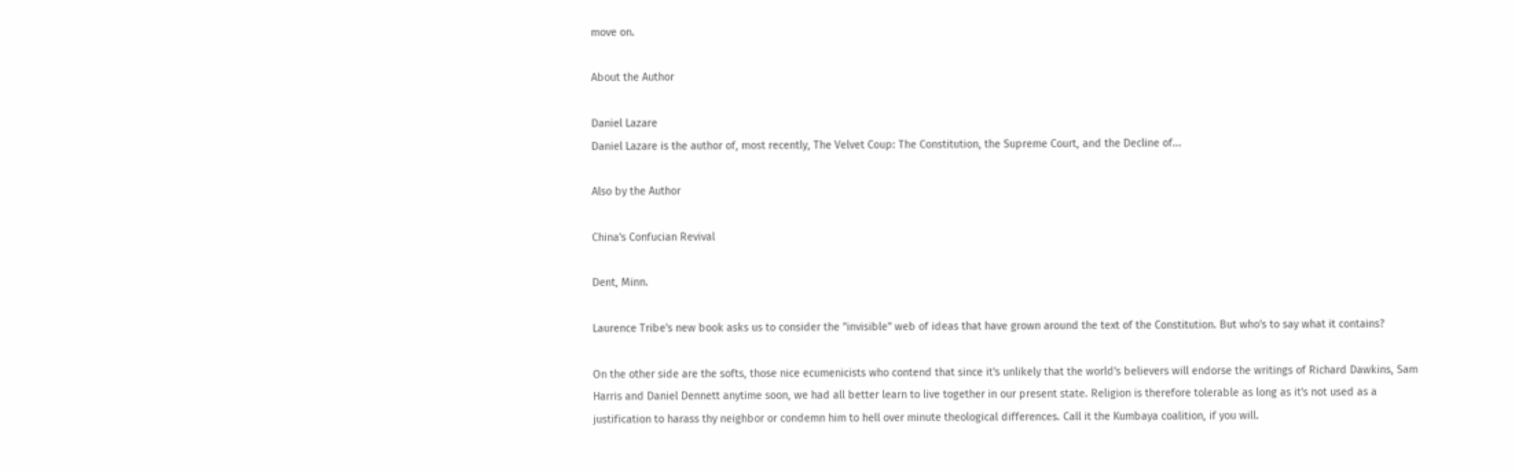move on.

About the Author

Daniel Lazare
Daniel Lazare is the author of, most recently, The Velvet Coup: The Constitution, the Supreme Court, and the Decline of...

Also by the Author

China's Confucian Revival

Dent, Minn.

Laurence Tribe's new book asks us to consider the "invisible" web of ideas that have grown around the text of the Constitution. But who's to say what it contains?

On the other side are the softs, those nice ecumenicists who contend that since it's unlikely that the world's believers will endorse the writings of Richard Dawkins, Sam Harris and Daniel Dennett anytime soon, we had all better learn to live together in our present state. Religion is therefore tolerable as long as it's not used as a justification to harass thy neighbor or condemn him to hell over minute theological differences. Call it the Kumbaya coalition, if you will.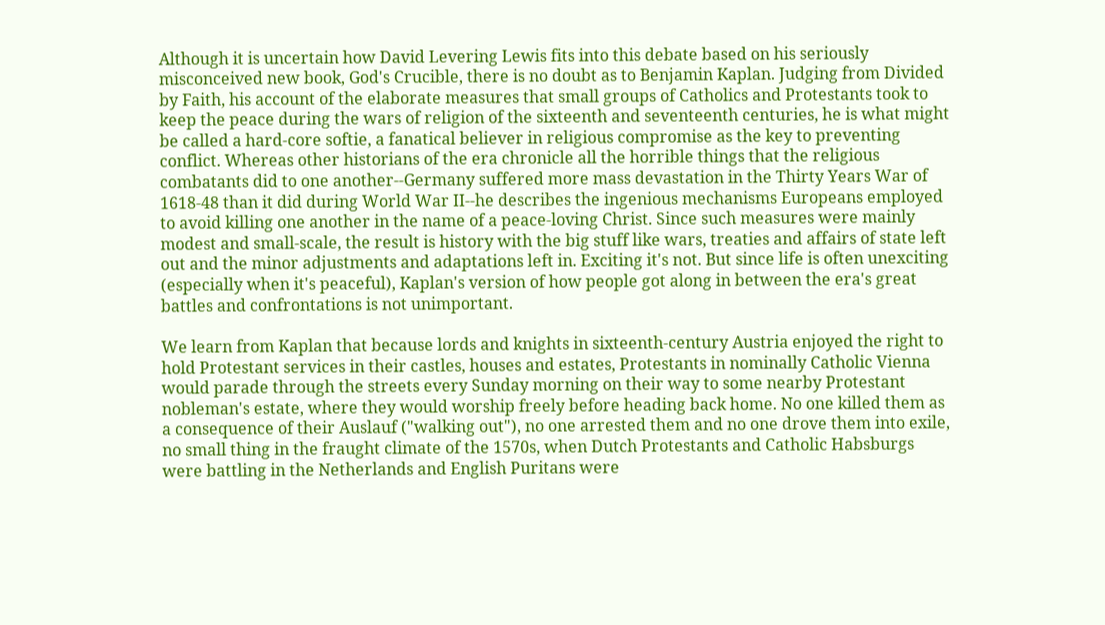Although it is uncertain how David Levering Lewis fits into this debate based on his seriously misconceived new book, God's Crucible, there is no doubt as to Benjamin Kaplan. Judging from Divided by Faith, his account of the elaborate measures that small groups of Catholics and Protestants took to keep the peace during the wars of religion of the sixteenth and seventeenth centuries, he is what might be called a hard-core softie, a fanatical believer in religious compromise as the key to preventing conflict. Whereas other historians of the era chronicle all the horrible things that the religious combatants did to one another--Germany suffered more mass devastation in the Thirty Years War of 1618-48 than it did during World War II--he describes the ingenious mechanisms Europeans employed to avoid killing one another in the name of a peace-loving Christ. Since such measures were mainly modest and small-scale, the result is history with the big stuff like wars, treaties and affairs of state left out and the minor adjustments and adaptations left in. Exciting it's not. But since life is often unexciting (especially when it's peaceful), Kaplan's version of how people got along in between the era's great battles and confrontations is not unimportant.

We learn from Kaplan that because lords and knights in sixteenth-century Austria enjoyed the right to hold Protestant services in their castles, houses and estates, Protestants in nominally Catholic Vienna would parade through the streets every Sunday morning on their way to some nearby Protestant nobleman's estate, where they would worship freely before heading back home. No one killed them as a consequence of their Auslauf ("walking out"), no one arrested them and no one drove them into exile, no small thing in the fraught climate of the 1570s, when Dutch Protestants and Catholic Habsburgs were battling in the Netherlands and English Puritans were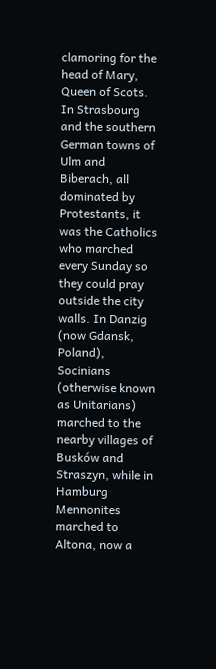clamoring for the head of Mary, Queen of Scots. In Strasbourg and the southern German towns of Ulm and Biberach, all dominated by Protestants, it was the Catholics who marched every Sunday so they could pray outside the city walls. In Danzig (now Gdansk, Poland), Socinians (otherwise known as Unitarians) marched to the nearby villages of Busków and Straszyn, while in Hamburg Mennonites marched to Altona, now a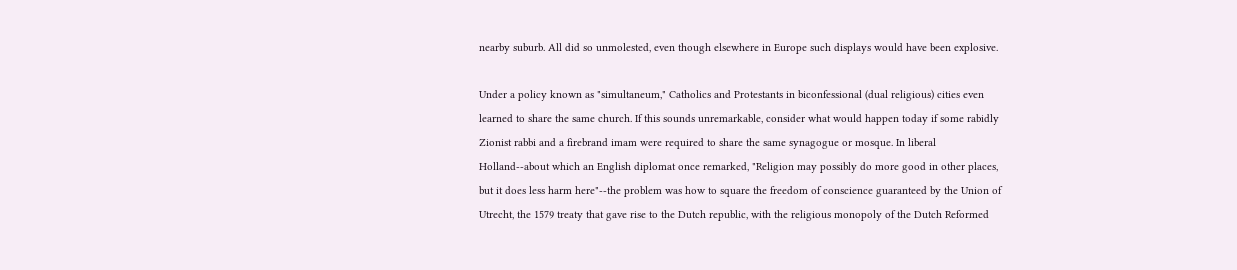nearby suburb. All did so unmolested, even though elsewhere in Europe such displays would have been explosive.

Under a policy known as "simultaneum," Catholics and Protestants in biconfessional (dual religious) cities even learned to share the same church. If this sounds unremarkable, consider what would happen today if some rabidly Zionist rabbi and a firebrand imam were required to share the same synagogue or mosque. In liberal Holland--about which an English diplomat once remarked, "Religion may possibly do more good in other places, but it does less harm here"--the problem was how to square the freedom of conscience guaranteed by the Union of Utrecht, the 1579 treaty that gave rise to the Dutch republic, with the religious monopoly of the Dutch Reformed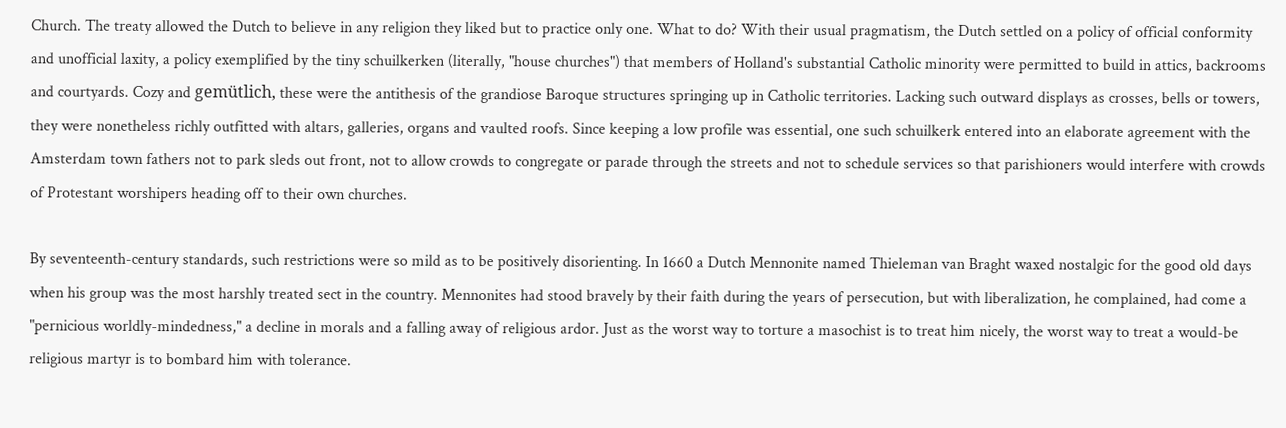Church. The treaty allowed the Dutch to believe in any religion they liked but to practice only one. What to do? With their usual pragmatism, the Dutch settled on a policy of official conformity and unofficial laxity, a policy exemplified by the tiny schuilkerken (literally, "house churches") that members of Holland's substantial Catholic minority were permitted to build in attics, backrooms and courtyards. Cozy and gemütlich, these were the antithesis of the grandiose Baroque structures springing up in Catholic territories. Lacking such outward displays as crosses, bells or towers, they were nonetheless richly outfitted with altars, galleries, organs and vaulted roofs. Since keeping a low profile was essential, one such schuilkerk entered into an elaborate agreement with the Amsterdam town fathers not to park sleds out front, not to allow crowds to congregate or parade through the streets and not to schedule services so that parishioners would interfere with crowds of Protestant worshipers heading off to their own churches.

By seventeenth-century standards, such restrictions were so mild as to be positively disorienting. In 1660 a Dutch Mennonite named Thieleman van Braght waxed nostalgic for the good old days when his group was the most harshly treated sect in the country. Mennonites had stood bravely by their faith during the years of persecution, but with liberalization, he complained, had come a "pernicious worldly-mindedness," a decline in morals and a falling away of religious ardor. Just as the worst way to torture a masochist is to treat him nicely, the worst way to treat a would-be religious martyr is to bombard him with tolerance.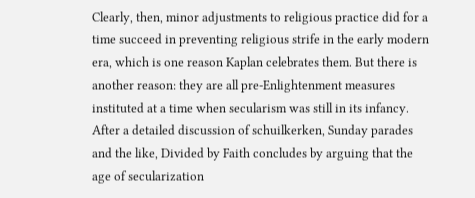Clearly, then, minor adjustments to religious practice did for a time succeed in preventing religious strife in the early modern era, which is one reason Kaplan celebrates them. But there is another reason: they are all pre-Enlightenment measures instituted at a time when secularism was still in its infancy. After a detailed discussion of schuilkerken, Sunday parades and the like, Divided by Faith concludes by arguing that the age of secularization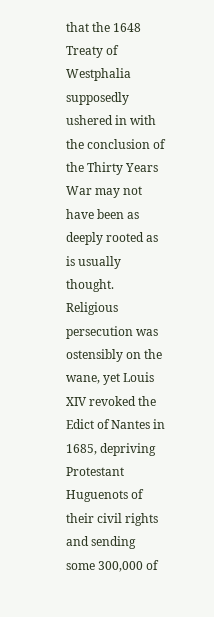that the 1648 Treaty of Westphalia supposedly ushered in with the conclusion of the Thirty Years War may not have been as deeply rooted as is usually thought. Religious persecution was ostensibly on the wane, yet Louis XIV revoked the Edict of Nantes in 1685, depriving Protestant Huguenots of their civil rights and sending some 300,000 of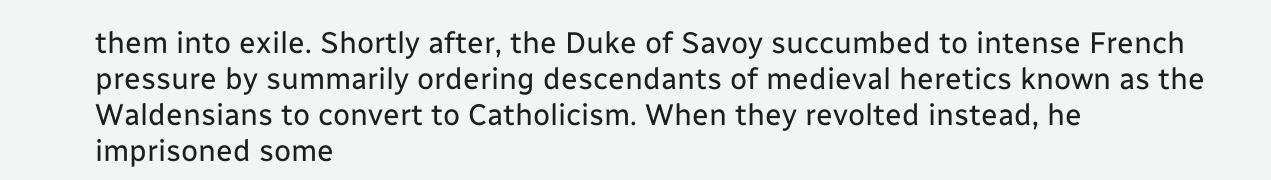them into exile. Shortly after, the Duke of Savoy succumbed to intense French pressure by summarily ordering descendants of medieval heretics known as the Waldensians to convert to Catholicism. When they revolted instead, he imprisoned some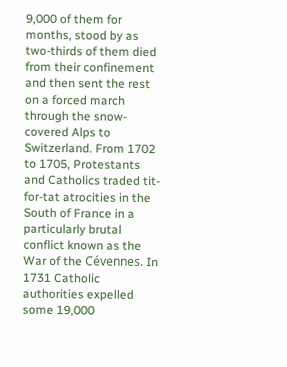9,000 of them for months, stood by as two-thirds of them died from their confinement and then sent the rest on a forced march through the snow-covered Alps to Switzerland. From 1702 to 1705, Protestants and Catholics traded tit-for-tat atrocities in the South of France in a particularly brutal conflict known as the War of the Cévennes. In 1731 Catholic authorities expelled some 19,000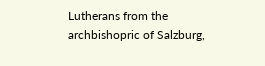Lutherans from the archbishopric of Salzburg,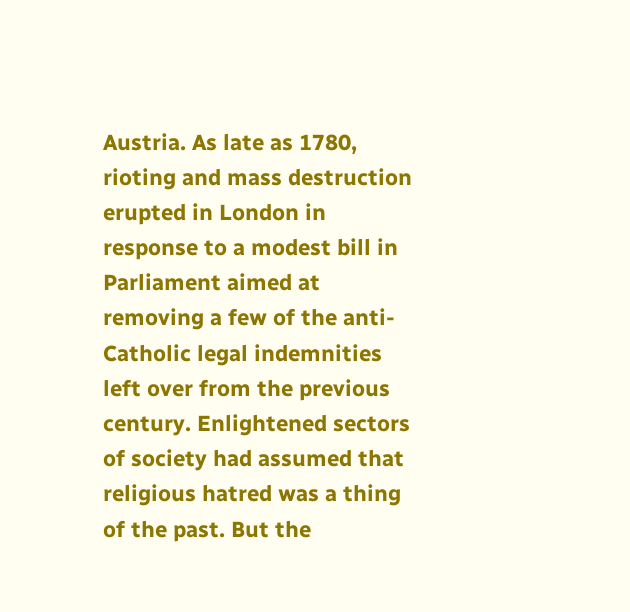Austria. As late as 1780, rioting and mass destruction erupted in London in response to a modest bill in Parliament aimed at removing a few of the anti-Catholic legal indemnities left over from the previous century. Enlightened sectors of society had assumed that religious hatred was a thing of the past. But the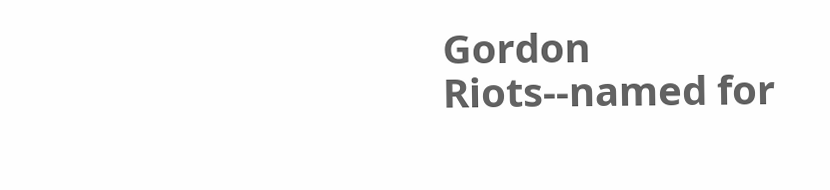Gordon Riots--named for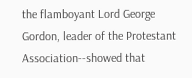the flamboyant Lord George Gordon, leader of the Protestant Association--showed that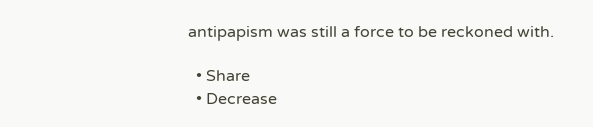antipapism was still a force to be reckoned with.

  • Share
  • Decrease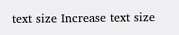text size Increase text size